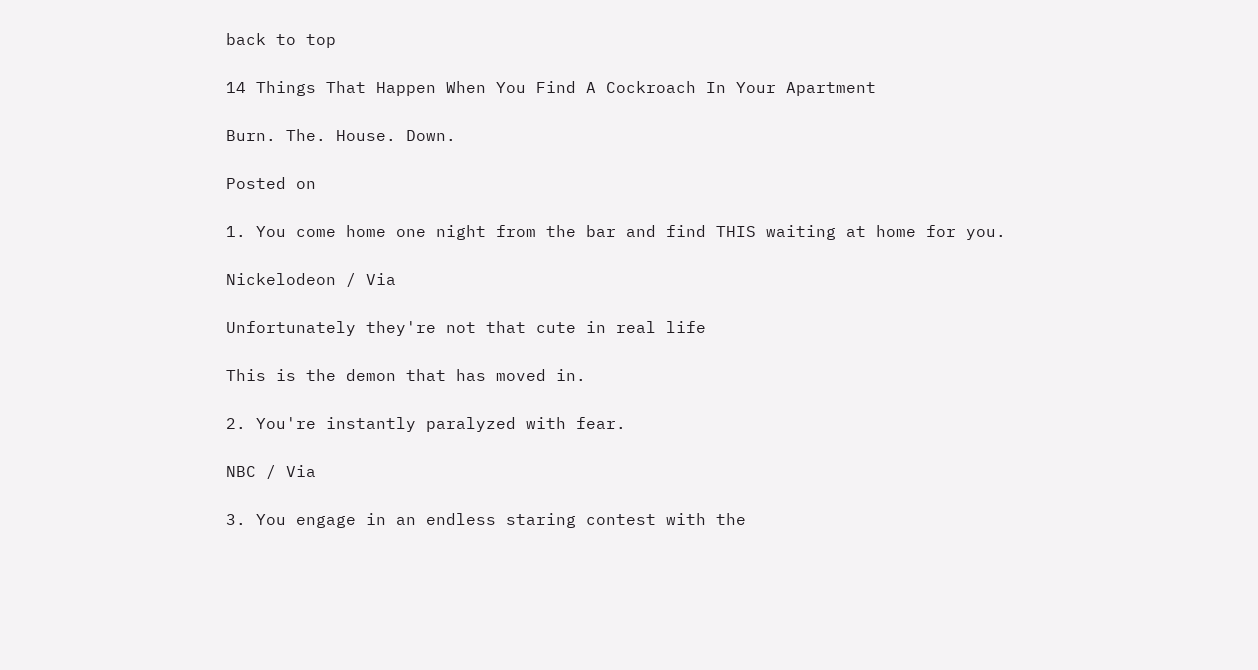back to top

14 Things That Happen When You Find A Cockroach In Your Apartment

Burn. The. House. Down.

Posted on

1. You come home one night from the bar and find THIS waiting at home for you.

Nickelodeon / Via

Unfortunately they're not that cute in real life

This is the demon that has moved in.

2. You're instantly paralyzed with fear.

NBC / Via

3. You engage in an endless staring contest with the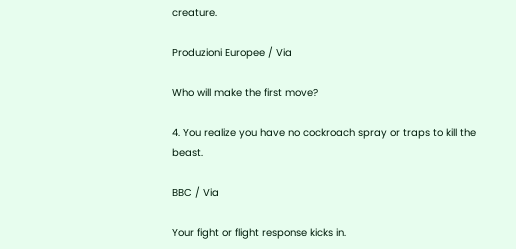creature.

Produzioni Europee / Via

Who will make the first move?

4. You realize you have no cockroach spray or traps to kill the beast.

BBC / Via

Your fight or flight response kicks in.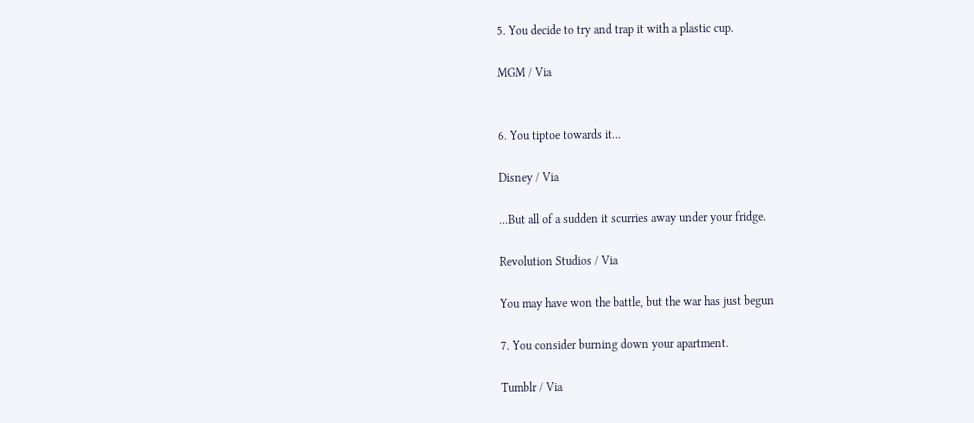5. You decide to try and trap it with a plastic cup.

MGM / Via


6. You tiptoe towards it...

Disney / Via

...But all of a sudden it scurries away under your fridge.

Revolution Studios / Via

You may have won the battle, but the war has just begun

7. You consider burning down your apartment.

Tumblr / Via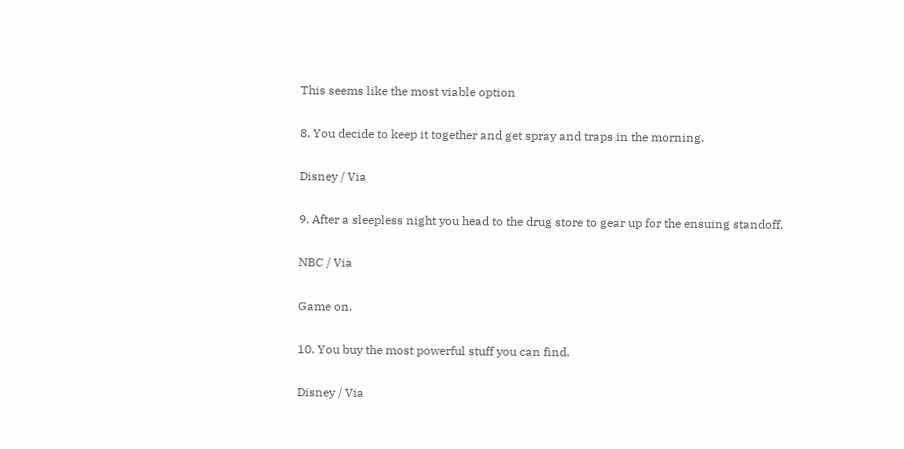This seems like the most viable option

8. You decide to keep it together and get spray and traps in the morning.

Disney / Via

9. After a sleepless night you head to the drug store to gear up for the ensuing standoff.

NBC / Via

Game on.

10. You buy the most powerful stuff you can find.

Disney / Via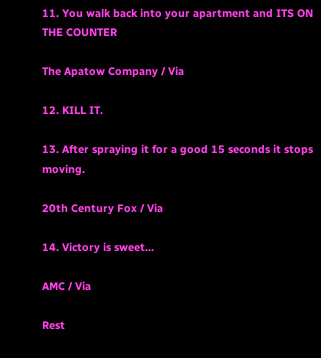11. You walk back into your apartment and ITS ON THE COUNTER

The Apatow Company / Via

12. KILL IT.

13. After spraying it for a good 15 seconds it stops moving.

20th Century Fox / Via

14. Victory is sweet...

AMC / Via

Rest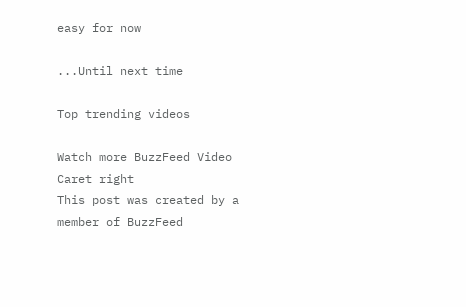easy for now

...Until next time

Top trending videos

Watch more BuzzFeed Video Caret right
This post was created by a member of BuzzFeed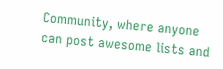Community, where anyone can post awesome lists and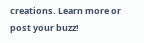creations. Learn more or post your buzz!